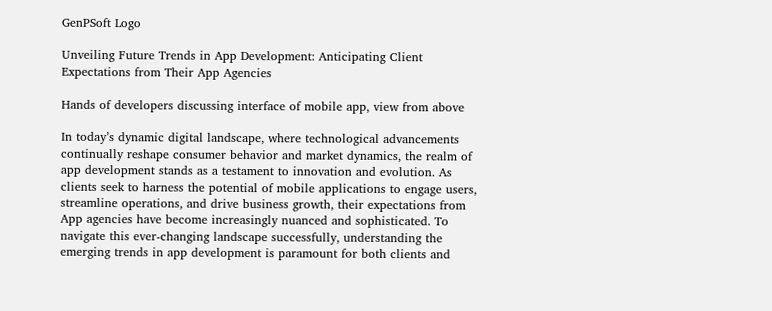GenPSoft Logo

Unveiling Future Trends in App Development: Anticipating Client Expectations from Their App Agencies

Hands of developers discussing interface of mobile app, view from above

In today’s dynamic digital landscape, where technological advancements continually reshape consumer behavior and market dynamics, the realm of app development stands as a testament to innovation and evolution. As clients seek to harness the potential of mobile applications to engage users, streamline operations, and drive business growth, their expectations from App agencies have become increasingly nuanced and sophisticated. To navigate this ever-changing landscape successfully, understanding the emerging trends in app development is paramount for both clients and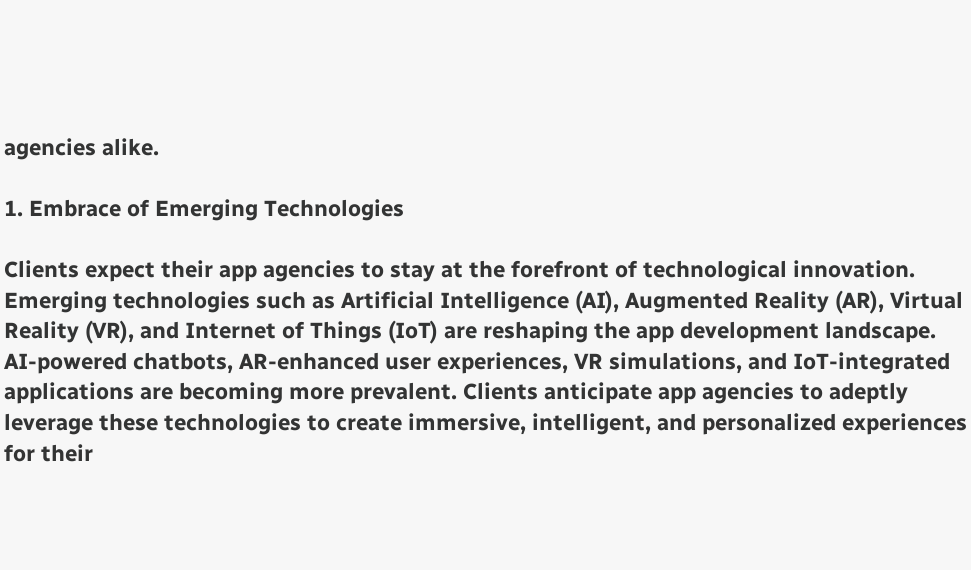agencies alike.

1. Embrace of Emerging Technologies

Clients expect their app agencies to stay at the forefront of technological innovation. Emerging technologies such as Artificial Intelligence (AI), Augmented Reality (AR), Virtual Reality (VR), and Internet of Things (IoT) are reshaping the app development landscape. AI-powered chatbots, AR-enhanced user experiences, VR simulations, and IoT-integrated applications are becoming more prevalent. Clients anticipate app agencies to adeptly leverage these technologies to create immersive, intelligent, and personalized experiences for their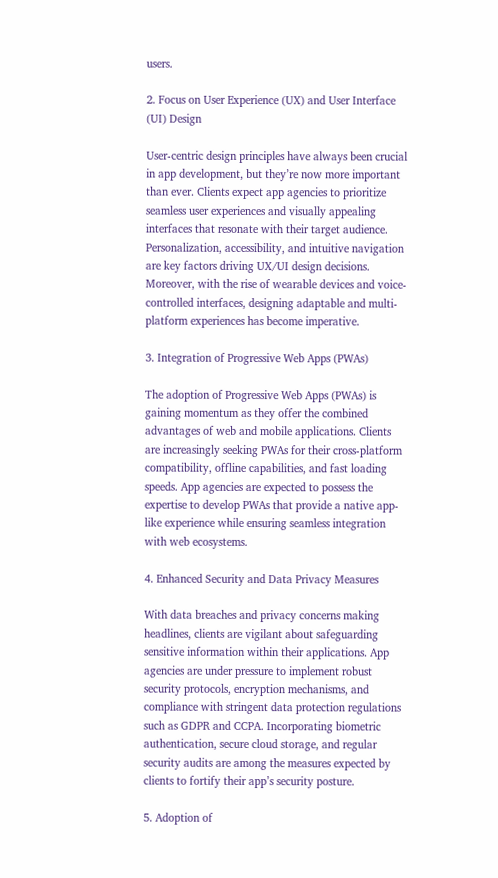users.

2. Focus on User Experience (UX) and User Interface (UI) Design

User-centric design principles have always been crucial in app development, but they’re now more important than ever. Clients expect app agencies to prioritize seamless user experiences and visually appealing interfaces that resonate with their target audience. Personalization, accessibility, and intuitive navigation are key factors driving UX/UI design decisions. Moreover, with the rise of wearable devices and voice-controlled interfaces, designing adaptable and multi-platform experiences has become imperative.

3. Integration of Progressive Web Apps (PWAs)

The adoption of Progressive Web Apps (PWAs) is gaining momentum as they offer the combined advantages of web and mobile applications. Clients are increasingly seeking PWAs for their cross-platform compatibility, offline capabilities, and fast loading speeds. App agencies are expected to possess the expertise to develop PWAs that provide a native app-like experience while ensuring seamless integration with web ecosystems.

4. Enhanced Security and Data Privacy Measures

With data breaches and privacy concerns making headlines, clients are vigilant about safeguarding sensitive information within their applications. App agencies are under pressure to implement robust security protocols, encryption mechanisms, and compliance with stringent data protection regulations such as GDPR and CCPA. Incorporating biometric authentication, secure cloud storage, and regular security audits are among the measures expected by clients to fortify their app’s security posture.

5. Adoption of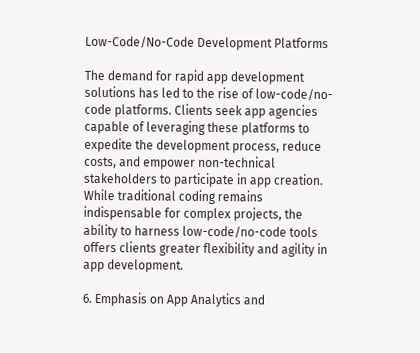Low-Code/No-Code Development Platforms

The demand for rapid app development solutions has led to the rise of low-code/no-code platforms. Clients seek app agencies capable of leveraging these platforms to expedite the development process, reduce costs, and empower non-technical stakeholders to participate in app creation. While traditional coding remains indispensable for complex projects, the ability to harness low-code/no-code tools offers clients greater flexibility and agility in app development.

6. Emphasis on App Analytics and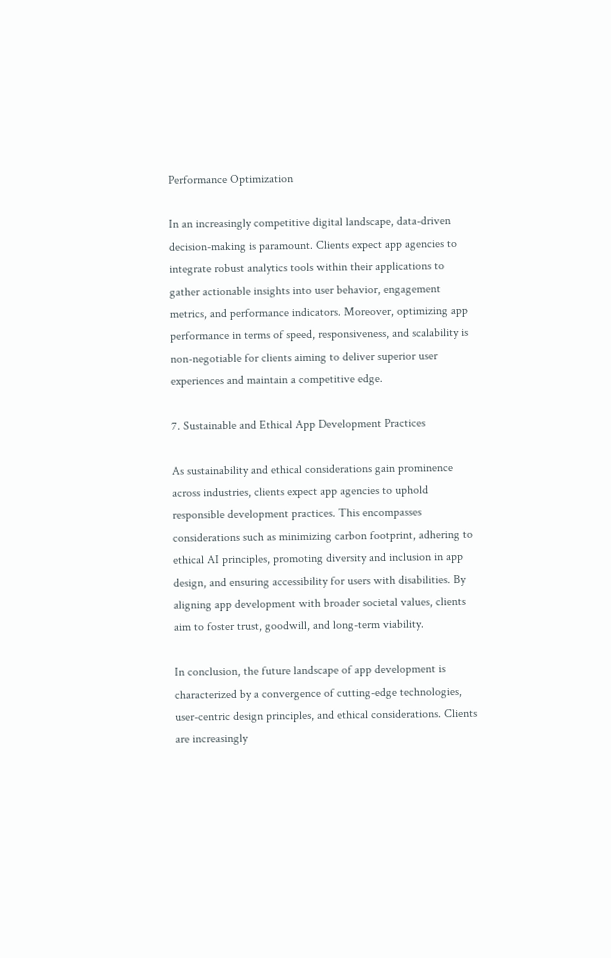Performance Optimization

In an increasingly competitive digital landscape, data-driven decision-making is paramount. Clients expect app agencies to integrate robust analytics tools within their applications to gather actionable insights into user behavior, engagement metrics, and performance indicators. Moreover, optimizing app performance in terms of speed, responsiveness, and scalability is non-negotiable for clients aiming to deliver superior user experiences and maintain a competitive edge.

7. Sustainable and Ethical App Development Practices

As sustainability and ethical considerations gain prominence across industries, clients expect app agencies to uphold responsible development practices. This encompasses considerations such as minimizing carbon footprint, adhering to ethical AI principles, promoting diversity and inclusion in app design, and ensuring accessibility for users with disabilities. By aligning app development with broader societal values, clients aim to foster trust, goodwill, and long-term viability.

In conclusion, the future landscape of app development is characterized by a convergence of cutting-edge technologies, user-centric design principles, and ethical considerations. Clients are increasingly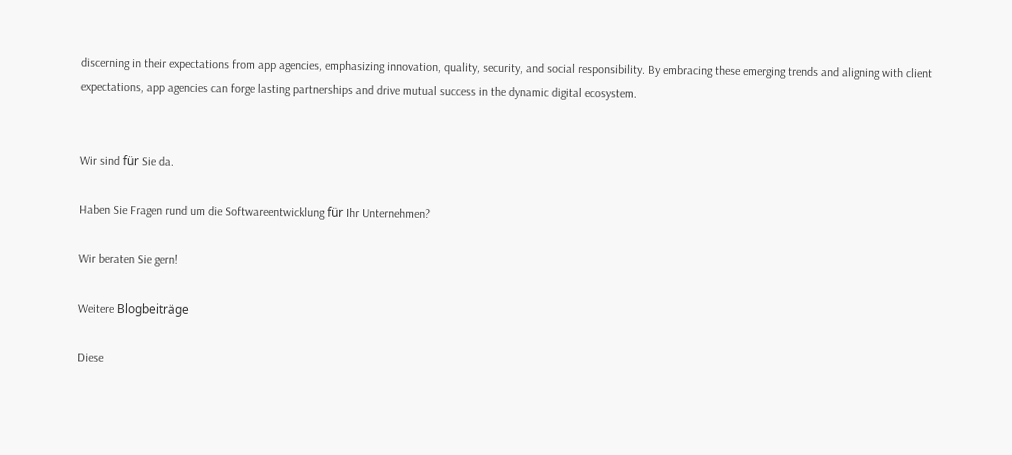discerning in their expectations from app agencies, emphasizing innovation, quality, security, and social responsibility. By embracing these emerging trends and aligning with client expectations, app agencies can forge lasting partnerships and drive mutual success in the dynamic digital ecosystem.


Wir sind für Sie da.

Haben Sie Fragen rund um die Softwareentwicklung für Ihr Unternehmen?

Wir beraten Sie gern!

Weitere Blogbeiträge

Diese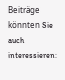Beiträge könnten Sie auch interessieren: